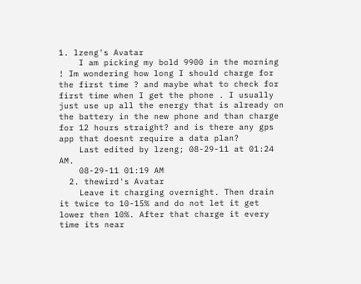1. lzeng's Avatar
    I am picking my bold 9900 in the morning ! Im wondering how long I should charge for the first time ? and maybe what to check for first time when I get the phone . I usually just use up all the energy that is already on the battery in the new phone and than charge for 12 hours straight? and is there any gps app that doesnt require a data plan?
    Last edited by lzeng; 08-29-11 at 01:24 AM.
    08-29-11 01:19 AM
  2. thewird's Avatar
    Leave it charging overnight. Then drain it twice to 10-15% and do not let it get lower then 10%. After that charge it every time its near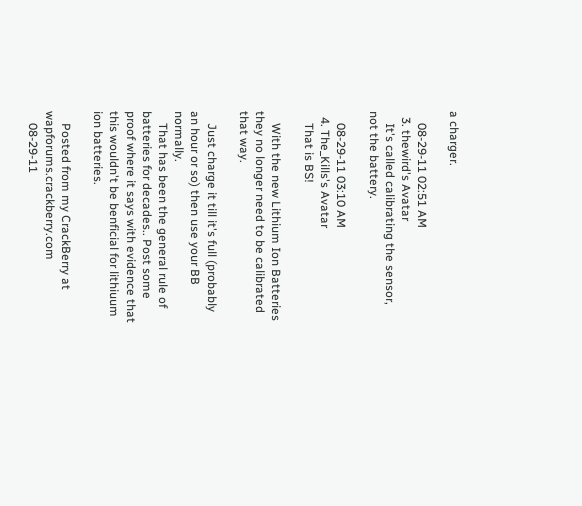a charger.

    08-29-11 02:51 AM
  3. thewird's Avatar
    It's called calibrating the sensor, not the battery.

    08-29-11 03:10 AM
  4. The_Kills's Avatar
    That is BS!

    With the new Lithium Ion Batteries they no longer need to be calibrated that way.

    Just charge it till it's full (probably an hour or so) then use your BB normally.
    That has been the general rule of batteries for decades.. Post some proof where it says with evidence that this wouldn't be benficial for lithiuum ion batteries.

    Posted from my CrackBerry at wapforums.crackberry.com
    08-29-11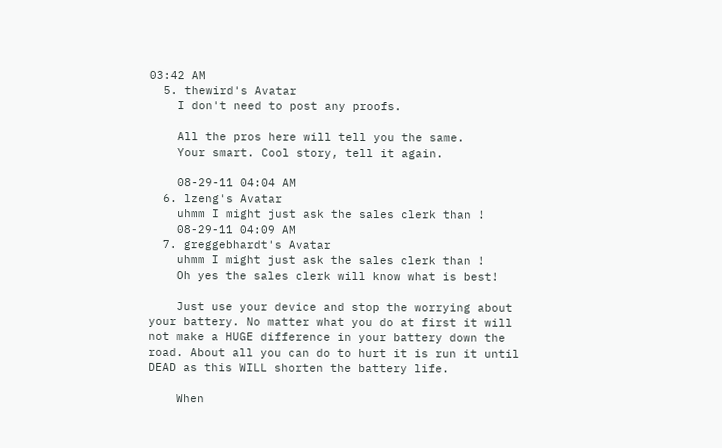03:42 AM
  5. thewird's Avatar
    I don't need to post any proofs.

    All the pros here will tell you the same.
    Your smart. Cool story, tell it again.

    08-29-11 04:04 AM
  6. lzeng's Avatar
    uhmm I might just ask the sales clerk than !
    08-29-11 04:09 AM
  7. greggebhardt's Avatar
    uhmm I might just ask the sales clerk than !
    Oh yes the sales clerk will know what is best!

    Just use your device and stop the worrying about your battery. No matter what you do at first it will not make a HUGE difference in your battery down the road. About all you can do to hurt it is run it until DEAD as this WILL shorten the battery life.

    When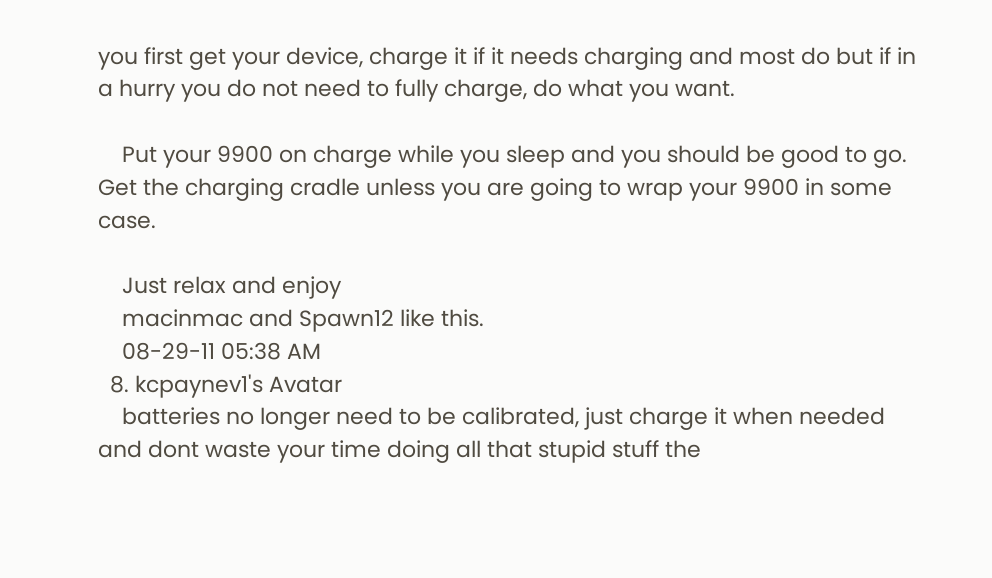you first get your device, charge it if it needs charging and most do but if in a hurry you do not need to fully charge, do what you want.

    Put your 9900 on charge while you sleep and you should be good to go. Get the charging cradle unless you are going to wrap your 9900 in some case.

    Just relax and enjoy
    macinmac and Spawn12 like this.
    08-29-11 05:38 AM
  8. kcpaynev1's Avatar
    batteries no longer need to be calibrated, just charge it when needed and dont waste your time doing all that stupid stuff the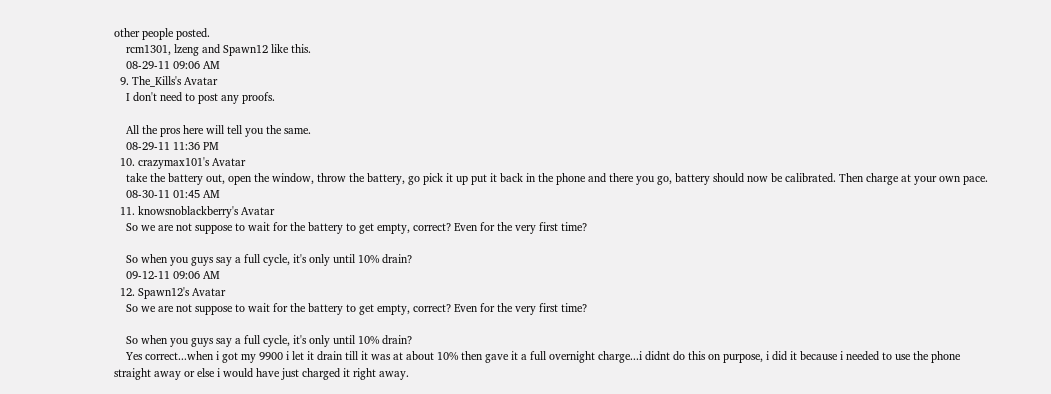other people posted.
    rcm1301, lzeng and Spawn12 like this.
    08-29-11 09:06 AM
  9. The_Kills's Avatar
    I don't need to post any proofs.

    All the pros here will tell you the same.
    08-29-11 11:36 PM
  10. crazymax101's Avatar
    take the battery out, open the window, throw the battery, go pick it up put it back in the phone and there you go, battery should now be calibrated. Then charge at your own pace.
    08-30-11 01:45 AM
  11. knowsnoblackberry's Avatar
    So we are not suppose to wait for the battery to get empty, correct? Even for the very first time?

    So when you guys say a full cycle, it's only until 10% drain?
    09-12-11 09:06 AM
  12. Spawn12's Avatar
    So we are not suppose to wait for the battery to get empty, correct? Even for the very first time?

    So when you guys say a full cycle, it's only until 10% drain?
    Yes correct...when i got my 9900 i let it drain till it was at about 10% then gave it a full overnight charge...i didnt do this on purpose, i did it because i needed to use the phone straight away or else i would have just charged it right away.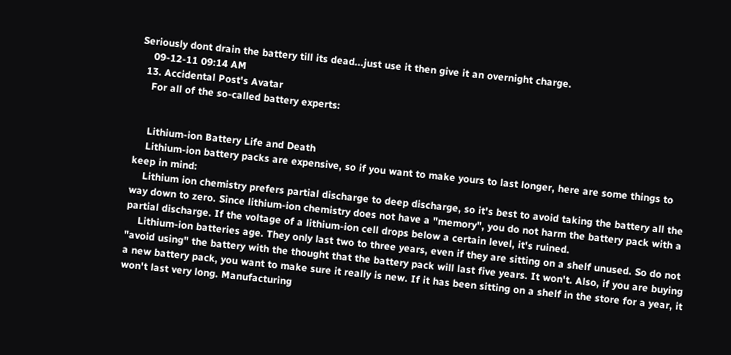Seriously dont drain the battery till its dead...just use it then give it an overnight charge.
    09-12-11 09:14 AM
  13. Accidental Post's Avatar
    For all of the so-called battery experts:


    Lithium-ion Battery Life and Death
    Lithium-ion battery packs are expensive, so if you want to make yours to last longer, here are some things to keep in mind:
    Lithium ion chemistry prefers partial discharge to deep discharge, so it's best to avoid taking the battery all the way down to zero. Since lithium-ion chemistry does not have a "memory", you do not harm the battery pack with a partial discharge. If the voltage of a lithium-ion cell drops below a certain level, it's ruined.
    Lithium-ion batteries age. They only last two to three years, even if they are sitting on a shelf unused. So do not "avoid using" the battery with the thought that the battery pack will last five years. It won't. Also, if you are buying a new battery pack, you want to make sure it really is new. If it has been sitting on a shelf in the store for a year, it won't last very long. Manufacturing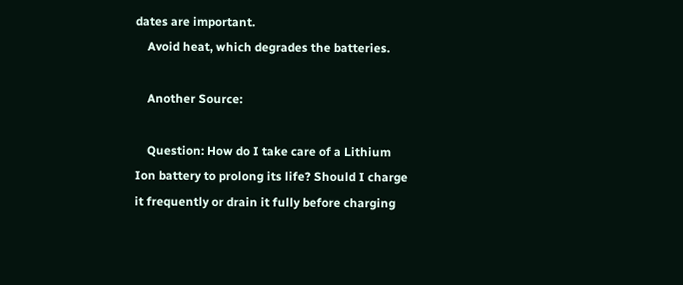dates are important.
    Avoid heat, which degrades the batteries.

    Another Source:

    Question: How do I take care of a Lithium Ion battery to prolong its life? Should I charge it frequently or drain it fully before charging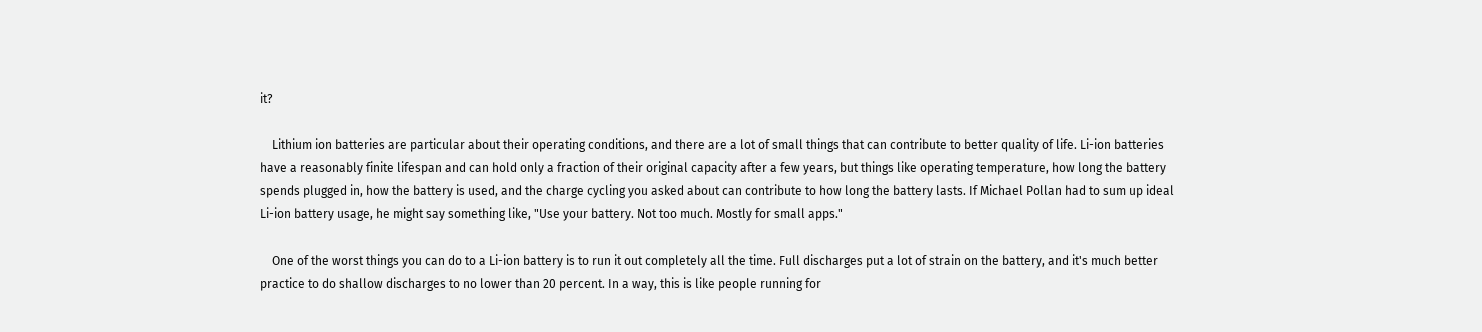it?

    Lithium ion batteries are particular about their operating conditions, and there are a lot of small things that can contribute to better quality of life. Li-ion batteries have a reasonably finite lifespan and can hold only a fraction of their original capacity after a few years, but things like operating temperature, how long the battery spends plugged in, how the battery is used, and the charge cycling you asked about can contribute to how long the battery lasts. If Michael Pollan had to sum up ideal Li-ion battery usage, he might say something like, "Use your battery. Not too much. Mostly for small apps."

    One of the worst things you can do to a Li-ion battery is to run it out completely all the time. Full discharges put a lot of strain on the battery, and it's much better practice to do shallow discharges to no lower than 20 percent. In a way, this is like people running for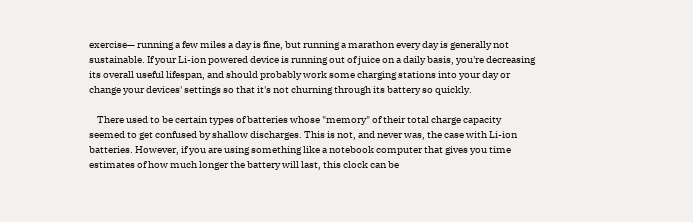exercise— running a few miles a day is fine, but running a marathon every day is generally not sustainable. If your Li-ion powered device is running out of juice on a daily basis, you're decreasing its overall useful lifespan, and should probably work some charging stations into your day or change your devices' settings so that it's not churning through its battery so quickly.

    There used to be certain types of batteries whose "memory" of their total charge capacity seemed to get confused by shallow discharges. This is not, and never was, the case with Li-ion batteries. However, if you are using something like a notebook computer that gives you time estimates of how much longer the battery will last, this clock can be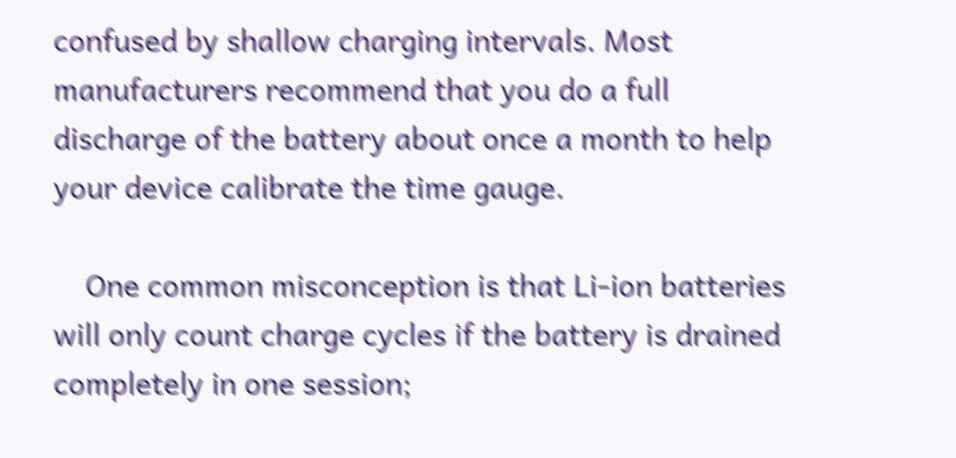confused by shallow charging intervals. Most manufacturers recommend that you do a full discharge of the battery about once a month to help your device calibrate the time gauge.

    One common misconception is that Li-ion batteries will only count charge cycles if the battery is drained completely in one session;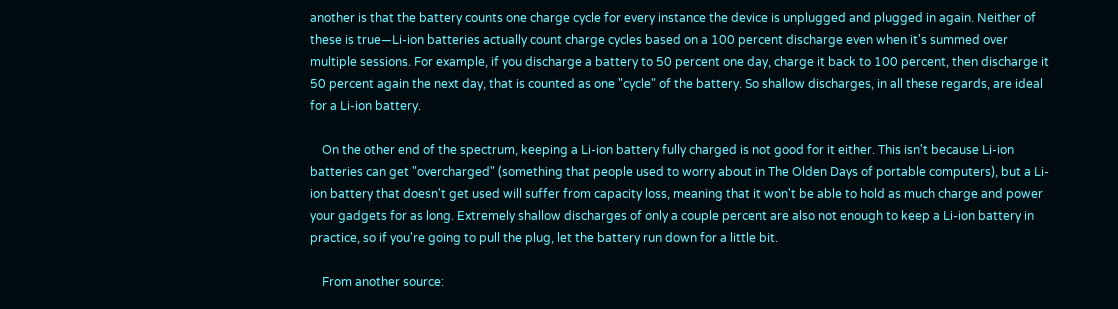another is that the battery counts one charge cycle for every instance the device is unplugged and plugged in again. Neither of these is true—Li-ion batteries actually count charge cycles based on a 100 percent discharge even when it's summed over multiple sessions. For example, if you discharge a battery to 50 percent one day, charge it back to 100 percent, then discharge it 50 percent again the next day, that is counted as one "cycle" of the battery. So shallow discharges, in all these regards, are ideal for a Li-ion battery.

    On the other end of the spectrum, keeping a Li-ion battery fully charged is not good for it either. This isn't because Li-ion batteries can get "overcharged" (something that people used to worry about in The Olden Days of portable computers), but a Li-ion battery that doesn't get used will suffer from capacity loss, meaning that it won't be able to hold as much charge and power your gadgets for as long. Extremely shallow discharges of only a couple percent are also not enough to keep a Li-ion battery in practice, so if you're going to pull the plug, let the battery run down for a little bit.

    From another source: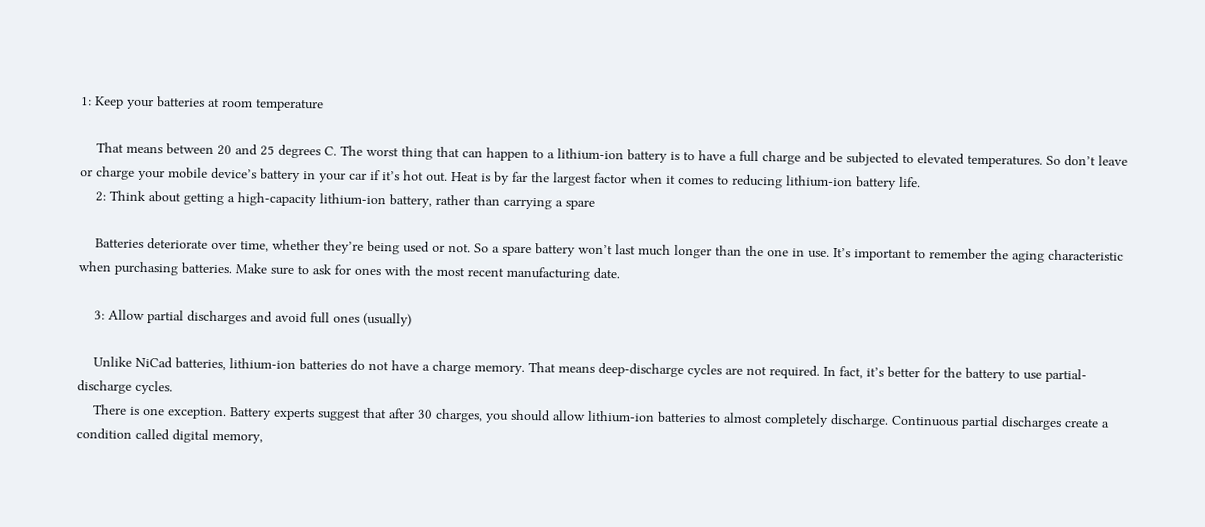1: Keep your batteries at room temperature

    That means between 20 and 25 degrees C. The worst thing that can happen to a lithium-ion battery is to have a full charge and be subjected to elevated temperatures. So don’t leave or charge your mobile device’s battery in your car if it’s hot out. Heat is by far the largest factor when it comes to reducing lithium-ion battery life.
    2: Think about getting a high-capacity lithium-ion battery, rather than carrying a spare

    Batteries deteriorate over time, whether they’re being used or not. So a spare battery won’t last much longer than the one in use. It’s important to remember the aging characteristic when purchasing batteries. Make sure to ask for ones with the most recent manufacturing date.

    3: Allow partial discharges and avoid full ones (usually)

    Unlike NiCad batteries, lithium-ion batteries do not have a charge memory. That means deep-discharge cycles are not required. In fact, it’s better for the battery to use partial-discharge cycles.
    There is one exception. Battery experts suggest that after 30 charges, you should allow lithium-ion batteries to almost completely discharge. Continuous partial discharges create a condition called digital memory,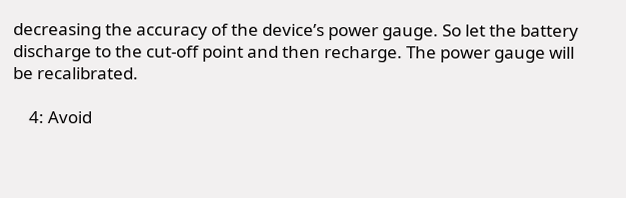decreasing the accuracy of the device’s power gauge. So let the battery discharge to the cut-off point and then recharge. The power gauge will be recalibrated.

    4: Avoid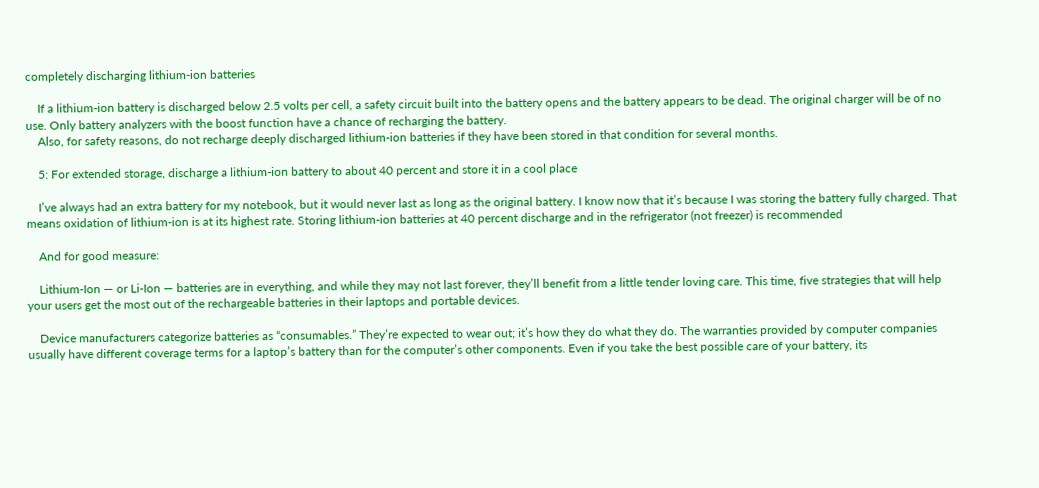completely discharging lithium-ion batteries

    If a lithium-ion battery is discharged below 2.5 volts per cell, a safety circuit built into the battery opens and the battery appears to be dead. The original charger will be of no use. Only battery analyzers with the boost function have a chance of recharging the battery.
    Also, for safety reasons, do not recharge deeply discharged lithium-ion batteries if they have been stored in that condition for several months.

    5: For extended storage, discharge a lithium-ion battery to about 40 percent and store it in a cool place

    I’ve always had an extra battery for my notebook, but it would never last as long as the original battery. I know now that it’s because I was storing the battery fully charged. That means oxidation of lithium-ion is at its highest rate. Storing lithium-ion batteries at 40 percent discharge and in the refrigerator (not freezer) is recommended

    And for good measure:

    Lithium-Ion — or Li-Ion — batteries are in everything, and while they may not last forever, they’ll benefit from a little tender loving care. This time, five strategies that will help your users get the most out of the rechargeable batteries in their laptops and portable devices.

    Device manufacturers categorize batteries as “consumables.” They’re expected to wear out; it’s how they do what they do. The warranties provided by computer companies usually have different coverage terms for a laptop’s battery than for the computer’s other components. Even if you take the best possible care of your battery, its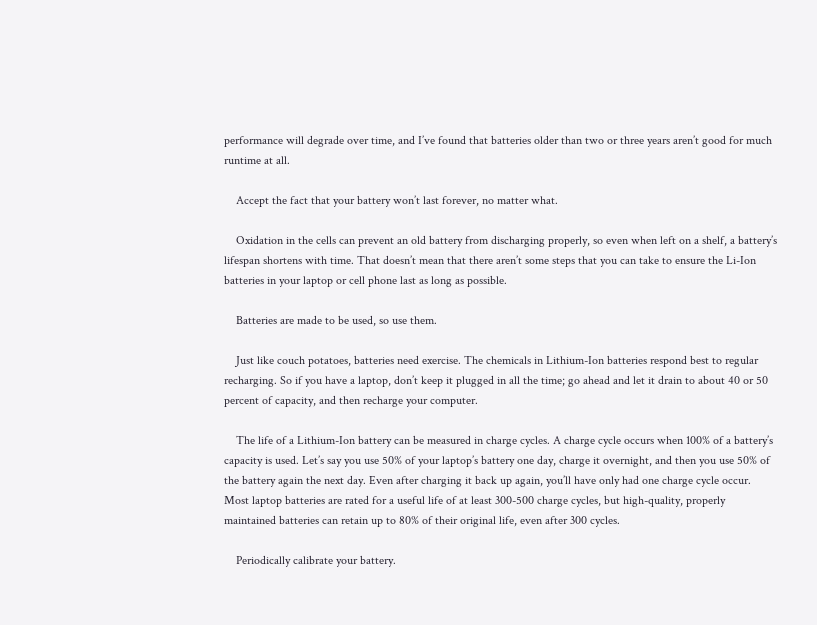performance will degrade over time, and I’ve found that batteries older than two or three years aren’t good for much runtime at all.

    Accept the fact that your battery won’t last forever, no matter what.

    Oxidation in the cells can prevent an old battery from discharging properly, so even when left on a shelf, a battery’s lifespan shortens with time. That doesn’t mean that there aren’t some steps that you can take to ensure the Li-Ion batteries in your laptop or cell phone last as long as possible.

    Batteries are made to be used, so use them.

    Just like couch potatoes, batteries need exercise. The chemicals in Lithium-Ion batteries respond best to regular recharging. So if you have a laptop, don’t keep it plugged in all the time; go ahead and let it drain to about 40 or 50 percent of capacity, and then recharge your computer.

    The life of a Lithium-Ion battery can be measured in charge cycles. A charge cycle occurs when 100% of a battery’s capacity is used. Let’s say you use 50% of your laptop’s battery one day, charge it overnight, and then you use 50% of the battery again the next day. Even after charging it back up again, you’ll have only had one charge cycle occur. Most laptop batteries are rated for a useful life of at least 300-500 charge cycles, but high-quality, properly maintained batteries can retain up to 80% of their original life, even after 300 cycles.

    Periodically calibrate your battery.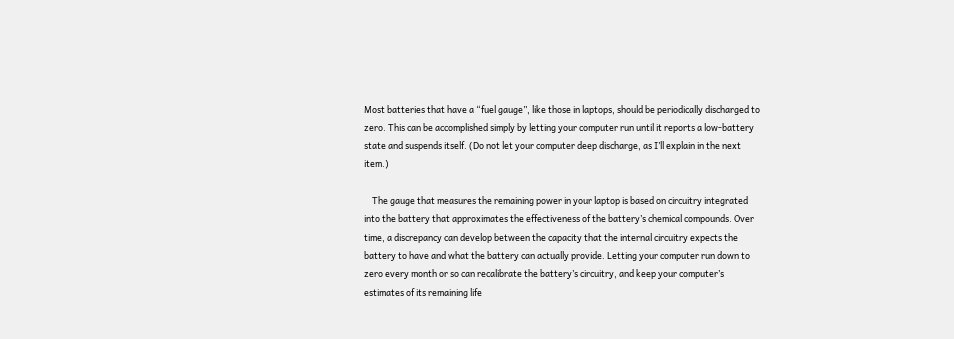Most batteries that have a “fuel gauge”, like those in laptops, should be periodically discharged to zero. This can be accomplished simply by letting your computer run until it reports a low-battery state and suspends itself. (Do not let your computer deep discharge, as I’ll explain in the next item.)

    The gauge that measures the remaining power in your laptop is based on circuitry integrated into the battery that approximates the effectiveness of the battery’s chemical compounds. Over time, a discrepancy can develop between the capacity that the internal circuitry expects the battery to have and what the battery can actually provide. Letting your computer run down to zero every month or so can recalibrate the battery’s circuitry, and keep your computer’s estimates of its remaining life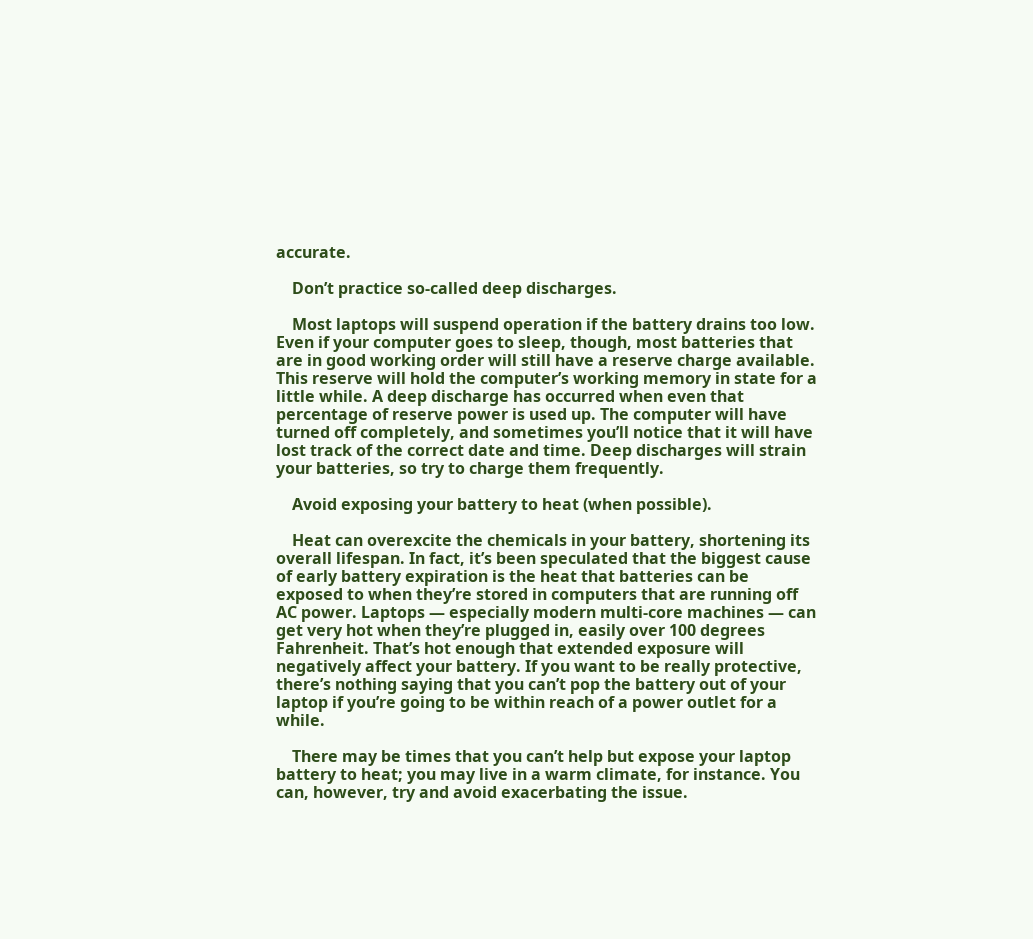accurate.

    Don’t practice so-called deep discharges.

    Most laptops will suspend operation if the battery drains too low. Even if your computer goes to sleep, though, most batteries that are in good working order will still have a reserve charge available. This reserve will hold the computer’s working memory in state for a little while. A deep discharge has occurred when even that percentage of reserve power is used up. The computer will have turned off completely, and sometimes you’ll notice that it will have lost track of the correct date and time. Deep discharges will strain your batteries, so try to charge them frequently.

    Avoid exposing your battery to heat (when possible).

    Heat can overexcite the chemicals in your battery, shortening its overall lifespan. In fact, it’s been speculated that the biggest cause of early battery expiration is the heat that batteries can be exposed to when they’re stored in computers that are running off AC power. Laptops — especially modern multi-core machines — can get very hot when they’re plugged in, easily over 100 degrees Fahrenheit. That’s hot enough that extended exposure will negatively affect your battery. If you want to be really protective, there’s nothing saying that you can’t pop the battery out of your laptop if you’re going to be within reach of a power outlet for a while.

    There may be times that you can’t help but expose your laptop battery to heat; you may live in a warm climate, for instance. You can, however, try and avoid exacerbating the issue.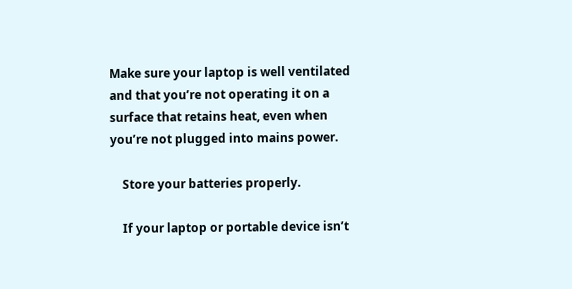Make sure your laptop is well ventilated and that you’re not operating it on a surface that retains heat, even when you’re not plugged into mains power.

    Store your batteries properly.

    If your laptop or portable device isn’t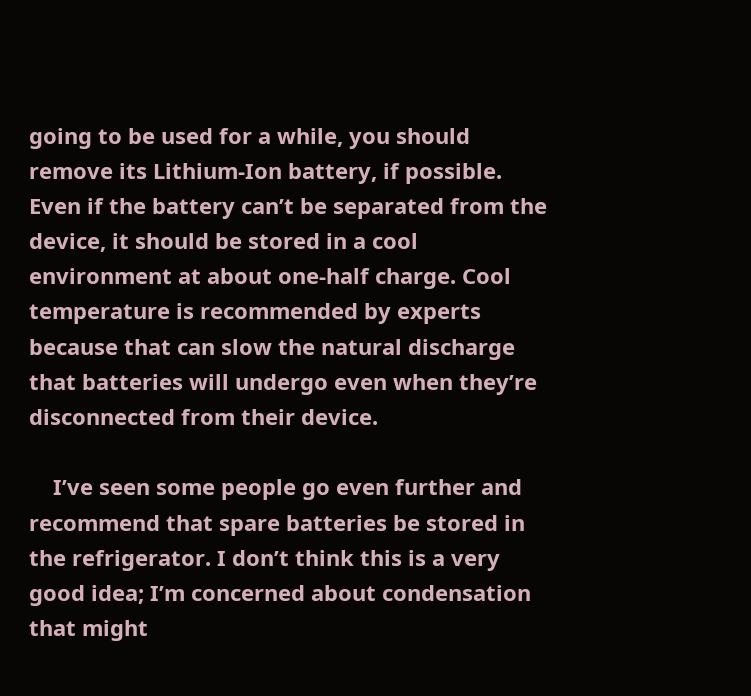going to be used for a while, you should remove its Lithium-Ion battery, if possible. Even if the battery can’t be separated from the device, it should be stored in a cool environment at about one-half charge. Cool temperature is recommended by experts because that can slow the natural discharge that batteries will undergo even when they’re disconnected from their device.

    I’ve seen some people go even further and recommend that spare batteries be stored in the refrigerator. I don’t think this is a very good idea; I’m concerned about condensation that might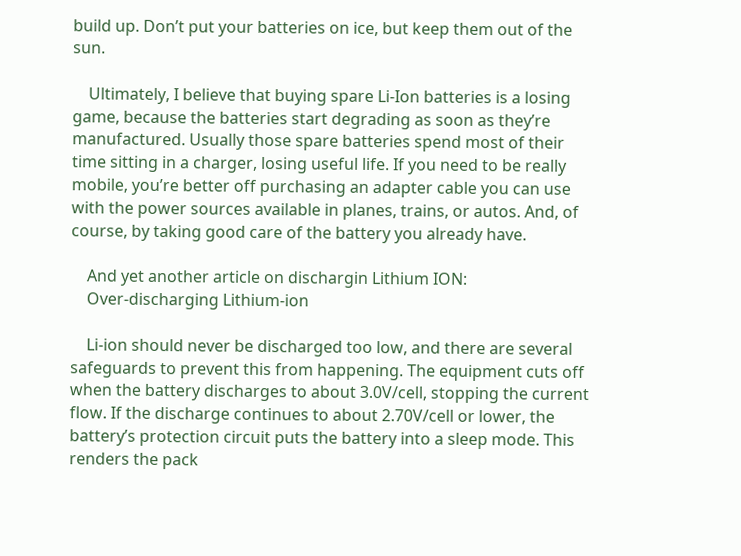build up. Don’t put your batteries on ice, but keep them out of the sun.

    Ultimately, I believe that buying spare Li-Ion batteries is a losing game, because the batteries start degrading as soon as they’re manufactured. Usually those spare batteries spend most of their time sitting in a charger, losing useful life. If you need to be really mobile, you’re better off purchasing an adapter cable you can use with the power sources available in planes, trains, or autos. And, of course, by taking good care of the battery you already have.

    And yet another article on dischargin Lithium ION:
    Over-discharging Lithium-ion

    Li-ion should never be discharged too low, and there are several safeguards to prevent this from happening. The equipment cuts off when the battery discharges to about 3.0V/cell, stopping the current flow. If the discharge continues to about 2.70V/cell or lower, the battery’s protection circuit puts the battery into a sleep mode. This renders the pack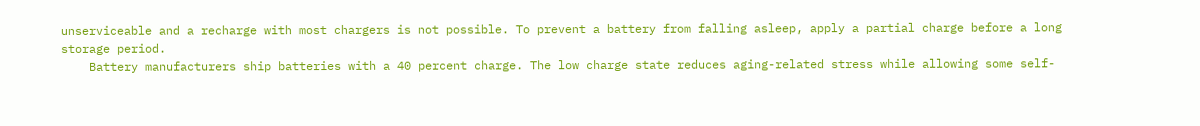unserviceable and a recharge with most chargers is not possible. To prevent a battery from falling asleep, apply a partial charge before a long storage period.
    Battery manufacturers ship batteries with a 40 percent charge. The low charge state reduces aging-related stress while allowing some self-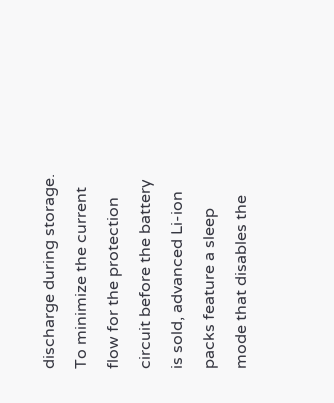discharge during storage. To minimize the current flow for the protection circuit before the battery is sold, advanced Li-ion packs feature a sleep mode that disables the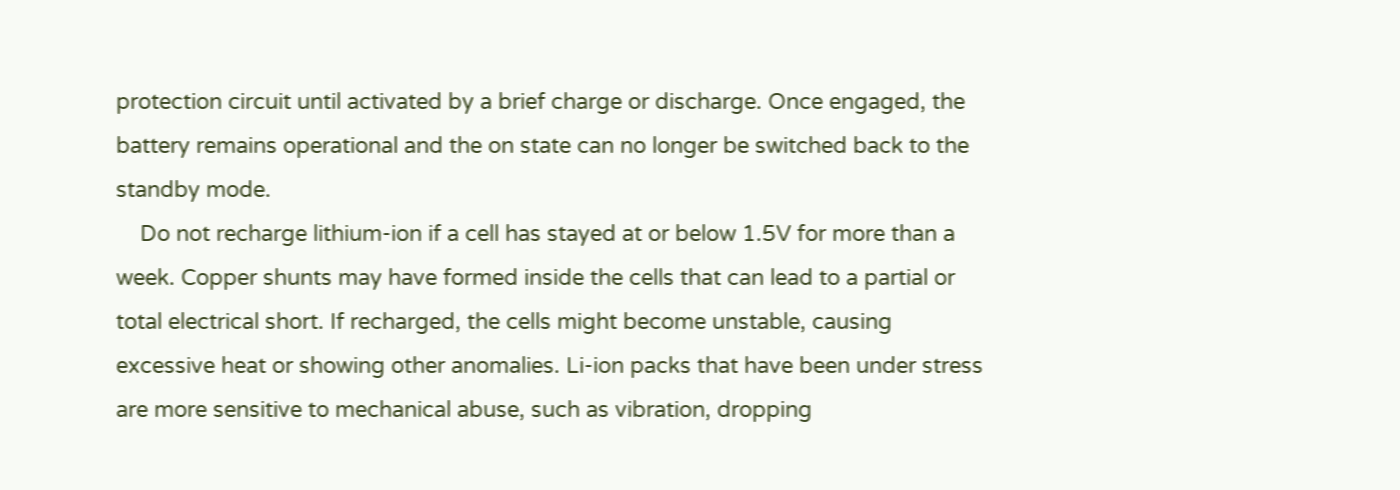protection circuit until activated by a brief charge or discharge. Once engaged, the battery remains operational and the on state can no longer be switched back to the standby mode.
    Do not recharge lithium-ion if a cell has stayed at or below 1.5V for more than a week. Copper shunts may have formed inside the cells that can lead to a partial or total electrical short. If recharged, the cells might become unstable, causing excessive heat or showing other anomalies. Li-ion packs that have been under stress are more sensitive to mechanical abuse, such as vibration, dropping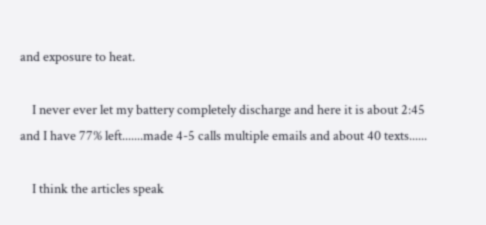and exposure to heat.

    I never ever let my battery completely discharge and here it is about 2:45 and I have 77% left.......made 4-5 calls multiple emails and about 40 texts......

    I think the articles speak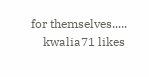for themselves.....
    kwalia71 likes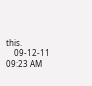this.
    09-12-11 09:23 AM